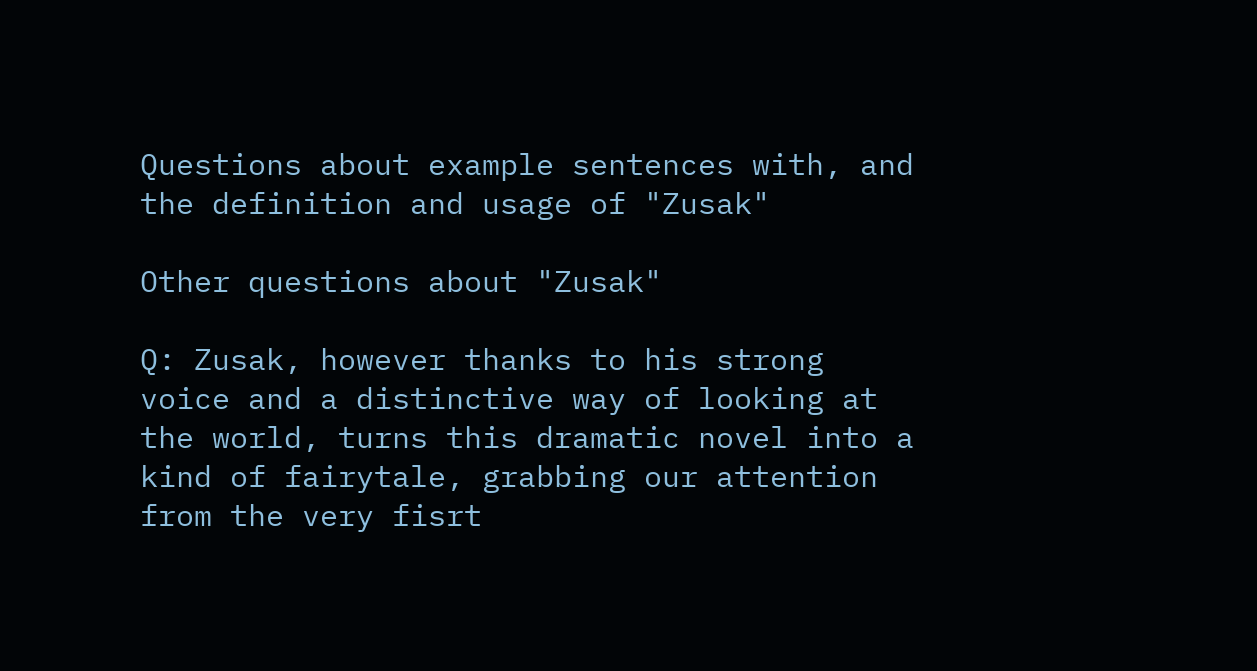Questions about example sentences with, and the definition and usage of "Zusak"

Other questions about "Zusak"

Q: Zusak, however thanks to his strong voice and a distinctive way of looking at the world, turns this dramatic novel into a kind of fairytale, grabbing our attention from the very fisrt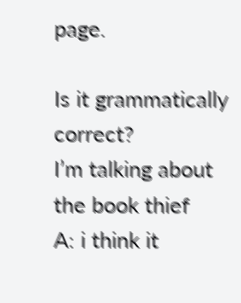page.

Is it grammatically correct?
I’m talking about the book thief
A: i think it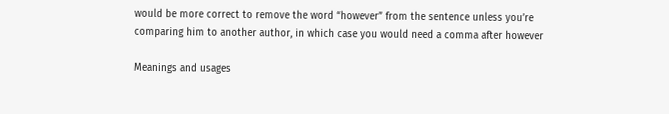would be more correct to remove the word “however” from the sentence unless you’re comparing him to another author, in which case you would need a comma after however

Meanings and usages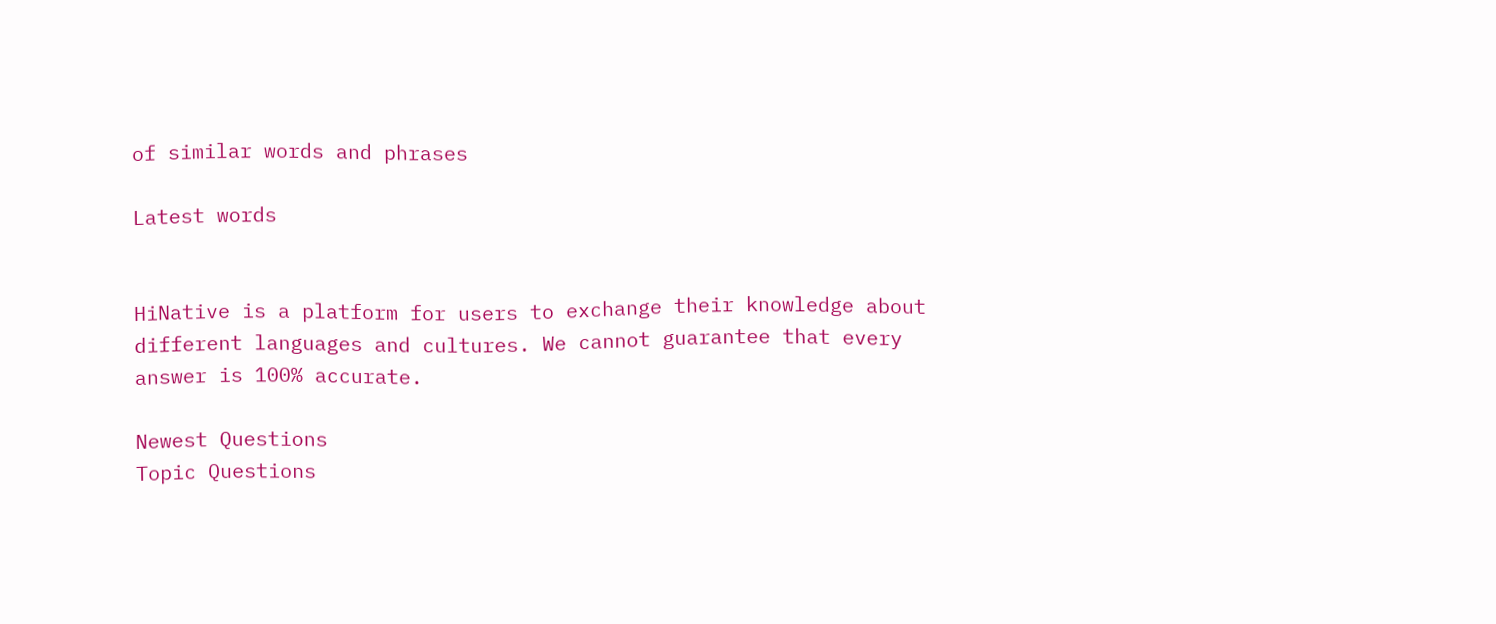of similar words and phrases

Latest words


HiNative is a platform for users to exchange their knowledge about different languages and cultures. We cannot guarantee that every answer is 100% accurate.

Newest Questions
Topic Questions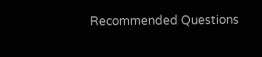Recommended Questions